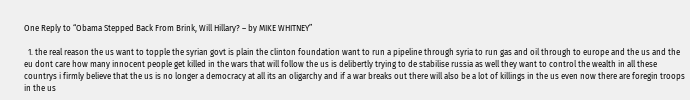One Reply to “Obama Stepped Back From Brink, Will Hillary? – by MIKE WHITNEY”

  1. the real reason the us want to topple the syrian govt is plain the clinton foundation want to run a pipeline through syria to run gas and oil through to europe and the us and the eu dont care how many innocent people get killed in the wars that will follow the us is delibertly trying to de stabilise russia as well they want to control the wealth in all these countrys i firmly believe that the us is no longer a democracy at all its an oligarchy and if a war breaks out there will also be a lot of killings in the us even now there are foregin troops in the us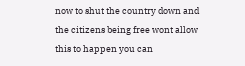now to shut the country down and the citizens being free wont allow this to happen you can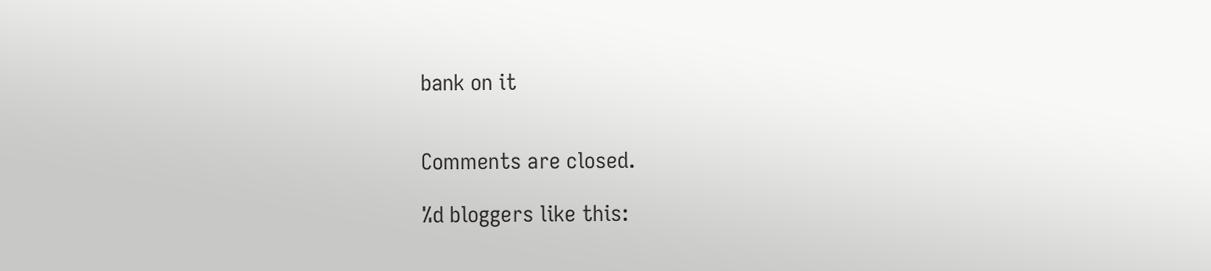bank on it


Comments are closed.

%d bloggers like this: